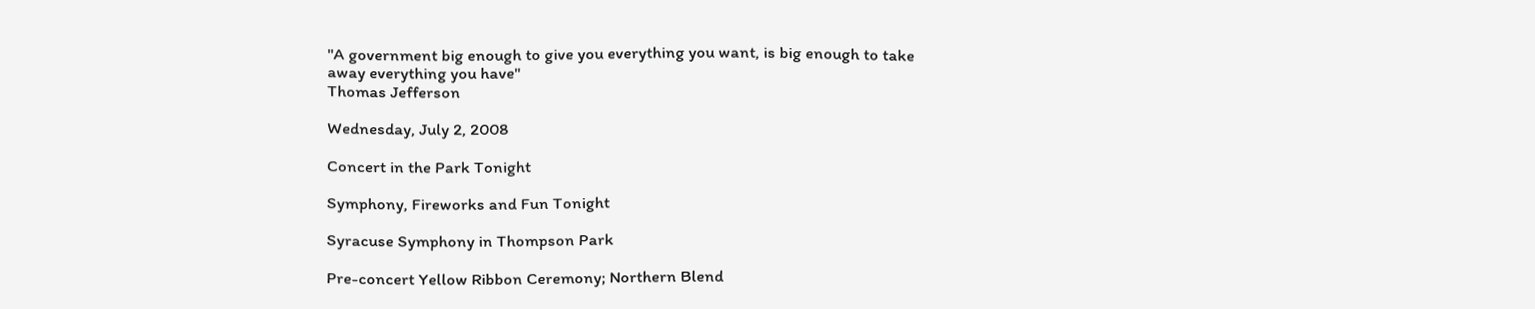"A government big enough to give you everything you want, is big enough to take away everything you have"
Thomas Jefferson

Wednesday, July 2, 2008

Concert in the Park Tonight

Symphony, Fireworks and Fun Tonight

Syracuse Symphony in Thompson Park

Pre-concert Yellow Ribbon Ceremony; Northern Blend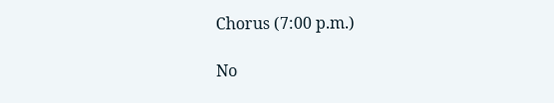Chorus (7:00 p.m.)

No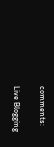comments:

Live Blogging